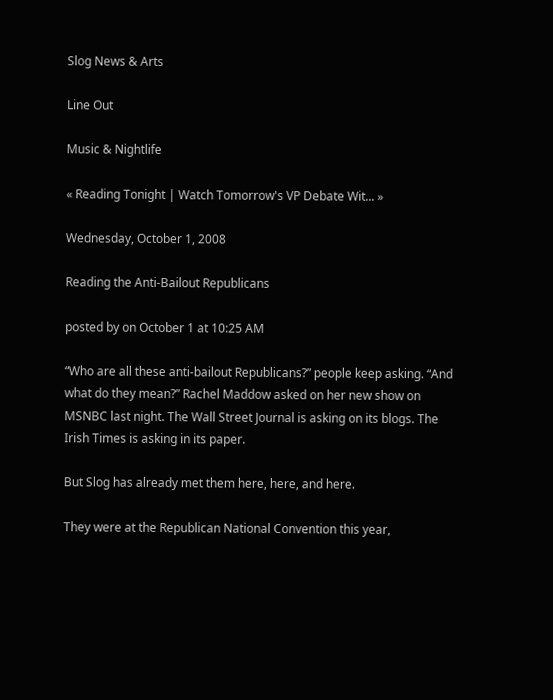Slog News & Arts

Line Out

Music & Nightlife

« Reading Tonight | Watch Tomorrow's VP Debate Wit... »

Wednesday, October 1, 2008

Reading the Anti-Bailout Republicans

posted by on October 1 at 10:25 AM

“Who are all these anti-bailout Republicans?” people keep asking. “And what do they mean?” Rachel Maddow asked on her new show on MSNBC last night. The Wall Street Journal is asking on its blogs. The Irish Times is asking in its paper.

But Slog has already met them here, here, and here.

They were at the Republican National Convention this year,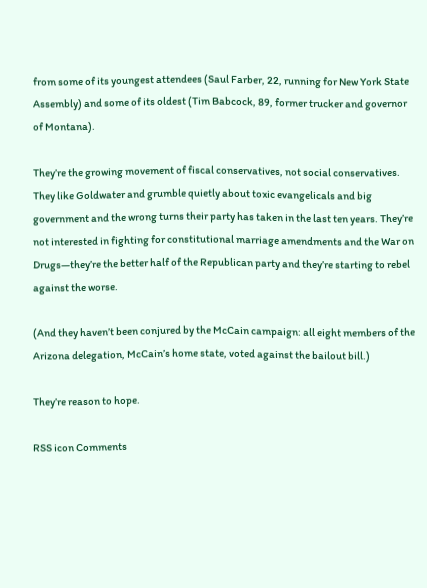from some of its youngest attendees (Saul Farber, 22, running for New York State Assembly) and some of its oldest (Tim Babcock, 89, former trucker and governor of Montana).

They’re the growing movement of fiscal conservatives, not social conservatives. They like Goldwater and grumble quietly about toxic evangelicals and big government and the wrong turns their party has taken in the last ten years. They’re not interested in fighting for constitutional marriage amendments and the War on Drugs—they’re the better half of the Republican party and they’re starting to rebel against the worse.

(And they haven’t been conjured by the McCain campaign: all eight members of the Arizona delegation, McCain’s home state, voted against the bailout bill.)

They’re reason to hope.

RSS icon Comments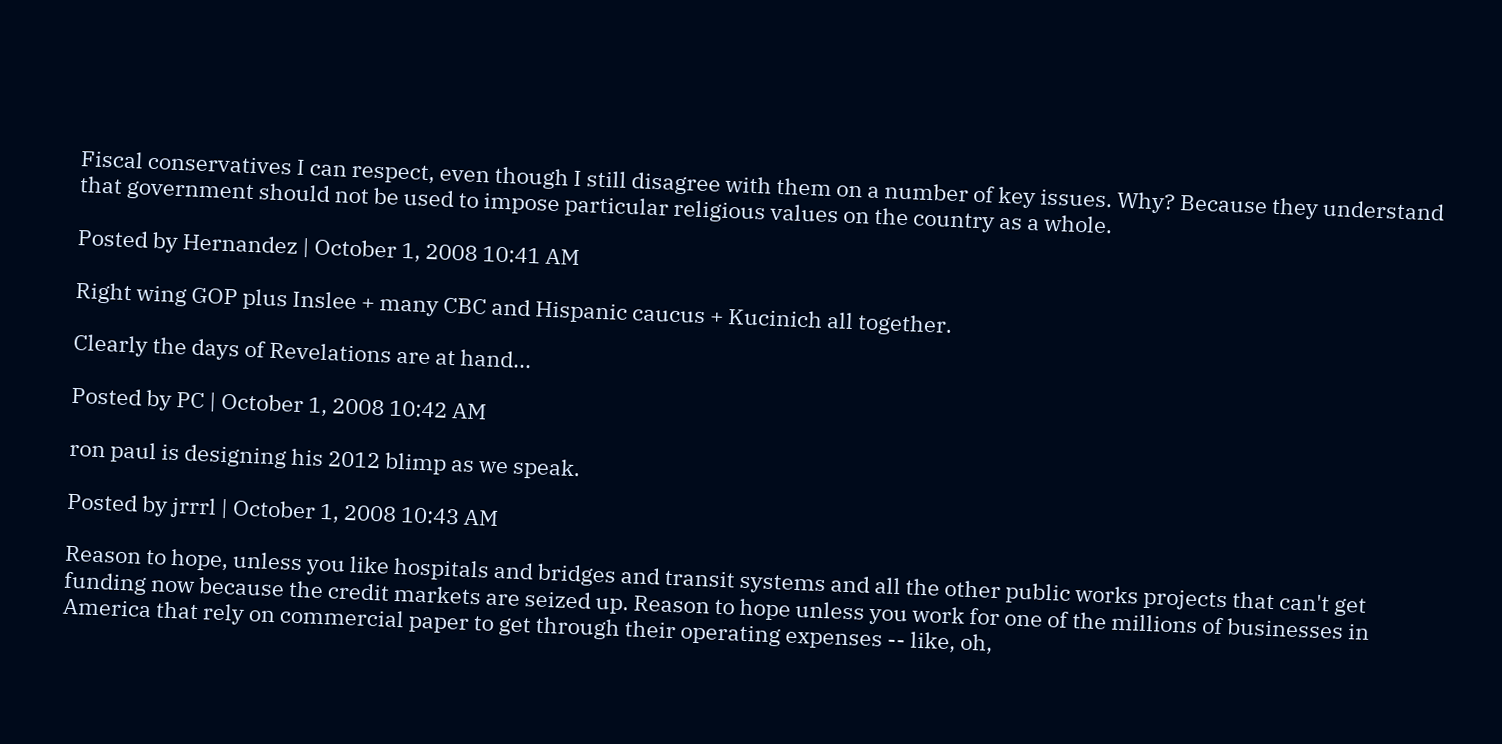Fiscal conservatives I can respect, even though I still disagree with them on a number of key issues. Why? Because they understand that government should not be used to impose particular religious values on the country as a whole.

Posted by Hernandez | October 1, 2008 10:41 AM

Right wing GOP plus Inslee + many CBC and Hispanic caucus + Kucinich all together.

Clearly the days of Revelations are at hand...

Posted by PC | October 1, 2008 10:42 AM

ron paul is designing his 2012 blimp as we speak.

Posted by jrrrl | October 1, 2008 10:43 AM

Reason to hope, unless you like hospitals and bridges and transit systems and all the other public works projects that can't get funding now because the credit markets are seized up. Reason to hope unless you work for one of the millions of businesses in America that rely on commercial paper to get through their operating expenses -- like, oh,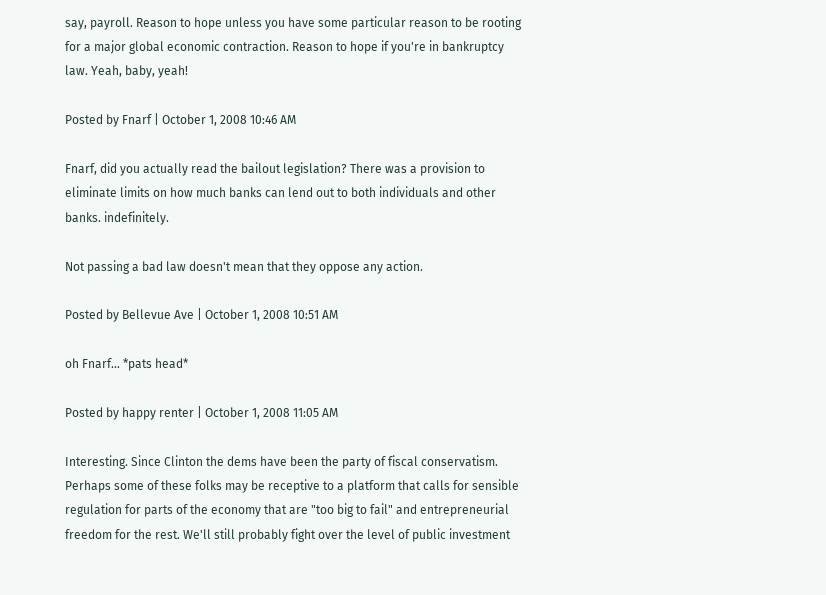say, payroll. Reason to hope unless you have some particular reason to be rooting for a major global economic contraction. Reason to hope if you're in bankruptcy law. Yeah, baby, yeah!

Posted by Fnarf | October 1, 2008 10:46 AM

Fnarf, did you actually read the bailout legislation? There was a provision to eliminate limits on how much banks can lend out to both individuals and other banks. indefinitely.

Not passing a bad law doesn't mean that they oppose any action.

Posted by Bellevue Ave | October 1, 2008 10:51 AM

oh Fnarf... *pats head*

Posted by happy renter | October 1, 2008 11:05 AM

Interesting. Since Clinton the dems have been the party of fiscal conservatism. Perhaps some of these folks may be receptive to a platform that calls for sensible regulation for parts of the economy that are "too big to fail" and entrepreneurial freedom for the rest. We'll still probably fight over the level of public investment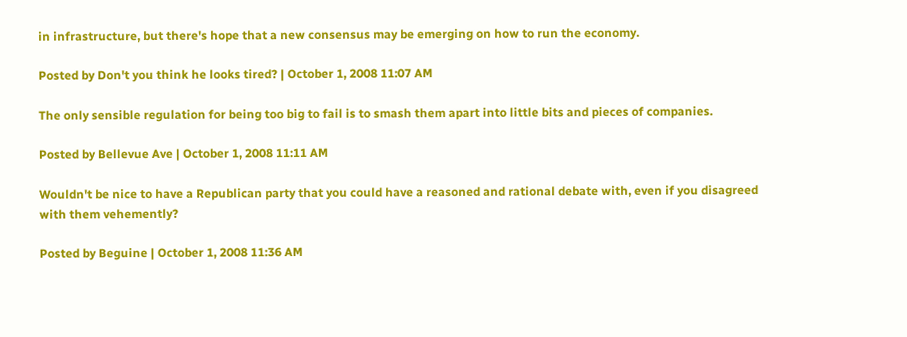in infrastructure, but there's hope that a new consensus may be emerging on how to run the economy.

Posted by Don't you think he looks tired? | October 1, 2008 11:07 AM

The only sensible regulation for being too big to fail is to smash them apart into little bits and pieces of companies.

Posted by Bellevue Ave | October 1, 2008 11:11 AM

Wouldn't be nice to have a Republican party that you could have a reasoned and rational debate with, even if you disagreed with them vehemently?

Posted by Beguine | October 1, 2008 11:36 AM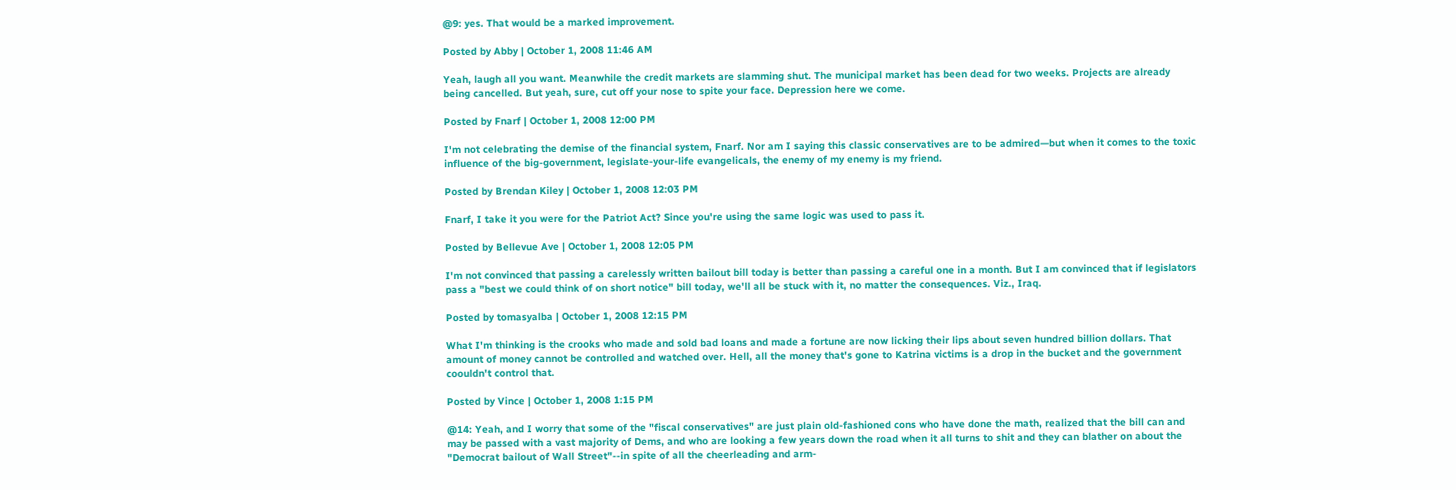@9: yes. That would be a marked improvement.

Posted by Abby | October 1, 2008 11:46 AM

Yeah, laugh all you want. Meanwhile the credit markets are slamming shut. The municipal market has been dead for two weeks. Projects are already being cancelled. But yeah, sure, cut off your nose to spite your face. Depression here we come.

Posted by Fnarf | October 1, 2008 12:00 PM

I'm not celebrating the demise of the financial system, Fnarf. Nor am I saying this classic conservatives are to be admired—but when it comes to the toxic influence of the big-government, legislate-your-life evangelicals, the enemy of my enemy is my friend.

Posted by Brendan Kiley | October 1, 2008 12:03 PM

Fnarf, I take it you were for the Patriot Act? Since you're using the same logic was used to pass it.

Posted by Bellevue Ave | October 1, 2008 12:05 PM

I'm not convinced that passing a carelessly written bailout bill today is better than passing a careful one in a month. But I am convinced that if legislators pass a "best we could think of on short notice" bill today, we'll all be stuck with it, no matter the consequences. Viz., Iraq.

Posted by tomasyalba | October 1, 2008 12:15 PM

What I'm thinking is the crooks who made and sold bad loans and made a fortune are now licking their lips about seven hundred billion dollars. That amount of money cannot be controlled and watched over. Hell, all the money that's gone to Katrina victims is a drop in the bucket and the government coouldn't control that.

Posted by Vince | October 1, 2008 1:15 PM

@14: Yeah, and I worry that some of the "fiscal conservatives" are just plain old-fashioned cons who have done the math, realized that the bill can and may be passed with a vast majority of Dems, and who are looking a few years down the road when it all turns to shit and they can blather on about the "Democrat bailout of Wall Street"--in spite of all the cheerleading and arm-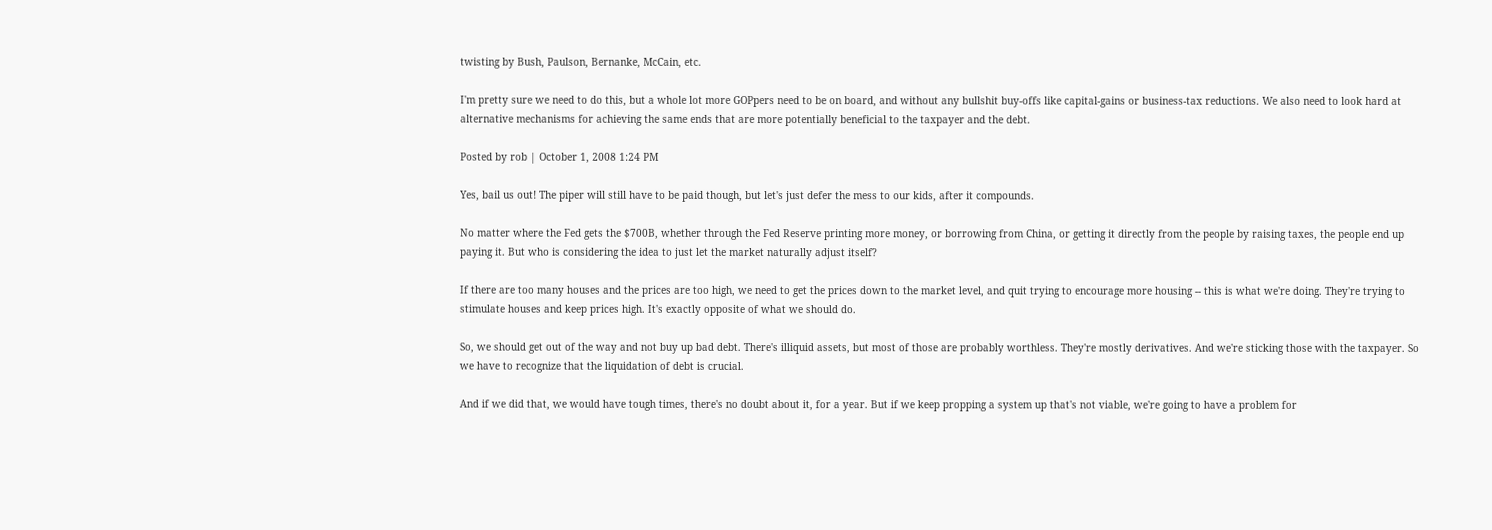twisting by Bush, Paulson, Bernanke, McCain, etc.

I'm pretty sure we need to do this, but a whole lot more GOPpers need to be on board, and without any bullshit buy-offs like capital-gains or business-tax reductions. We also need to look hard at alternative mechanisms for achieving the same ends that are more potentially beneficial to the taxpayer and the debt.

Posted by rob | October 1, 2008 1:24 PM

Yes, bail us out! The piper will still have to be paid though, but let's just defer the mess to our kids, after it compounds.

No matter where the Fed gets the $700B, whether through the Fed Reserve printing more money, or borrowing from China, or getting it directly from the people by raising taxes, the people end up paying it. But who is considering the idea to just let the market naturally adjust itself?

If there are too many houses and the prices are too high, we need to get the prices down to the market level, and quit trying to encourage more housing -- this is what we're doing. They're trying to stimulate houses and keep prices high. It's exactly opposite of what we should do.

So, we should get out of the way and not buy up bad debt. There's illiquid assets, but most of those are probably worthless. They're mostly derivatives. And we're sticking those with the taxpayer. So we have to recognize that the liquidation of debt is crucial.

And if we did that, we would have tough times, there's no doubt about it, for a year. But if we keep propping a system up that's not viable, we're going to have a problem for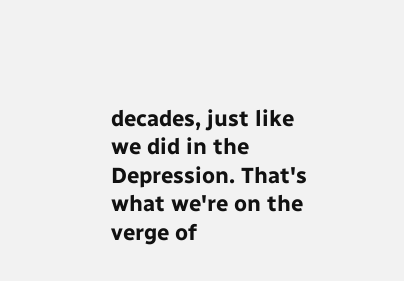decades, just like we did in the Depression. That's what we're on the verge of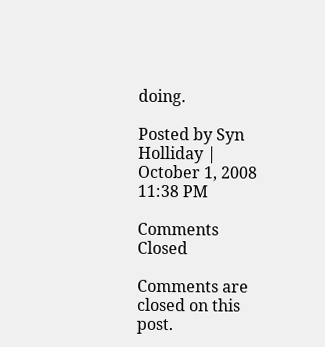doing.

Posted by Syn Holliday | October 1, 2008 11:38 PM

Comments Closed

Comments are closed on this post.